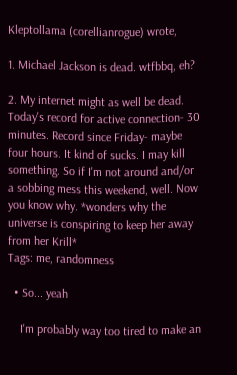Kleptollama (corellianrogue) wrote,

1. Michael Jackson is dead. wtfbbq, eh?

2. My internet might as well be dead. Today's record for active connection- 30 minutes. Record since Friday- maybe four hours. It kind of sucks. I may kill something. So if I'm not around and/or a sobbing mess this weekend, well. Now you know why. *wonders why the universe is conspiring to keep her away from her Krill*
Tags: me, randomness

  • So... yeah

    I'm probably way too tired to make an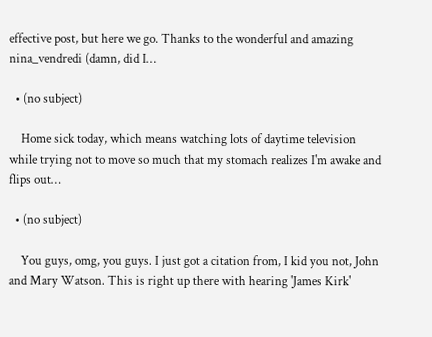effective post, but here we go. Thanks to the wonderful and amazing nina_vendredi (damn, did I…

  • (no subject)

    Home sick today, which means watching lots of daytime television while trying not to move so much that my stomach realizes I'm awake and flips out…

  • (no subject)

    You guys, omg, you guys. I just got a citation from, I kid you not, John and Mary Watson. This is right up there with hearing 'James Kirk'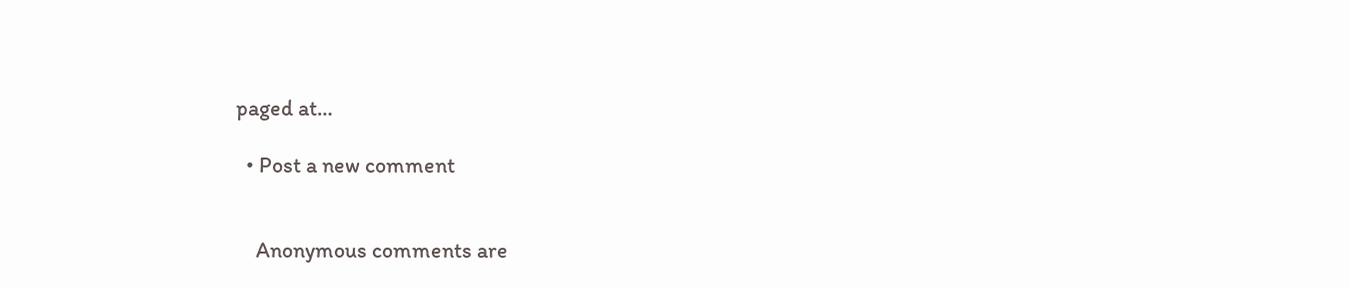paged at…

  • Post a new comment


    Anonymous comments are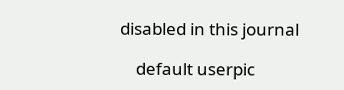disabled in this journal

    default userpic